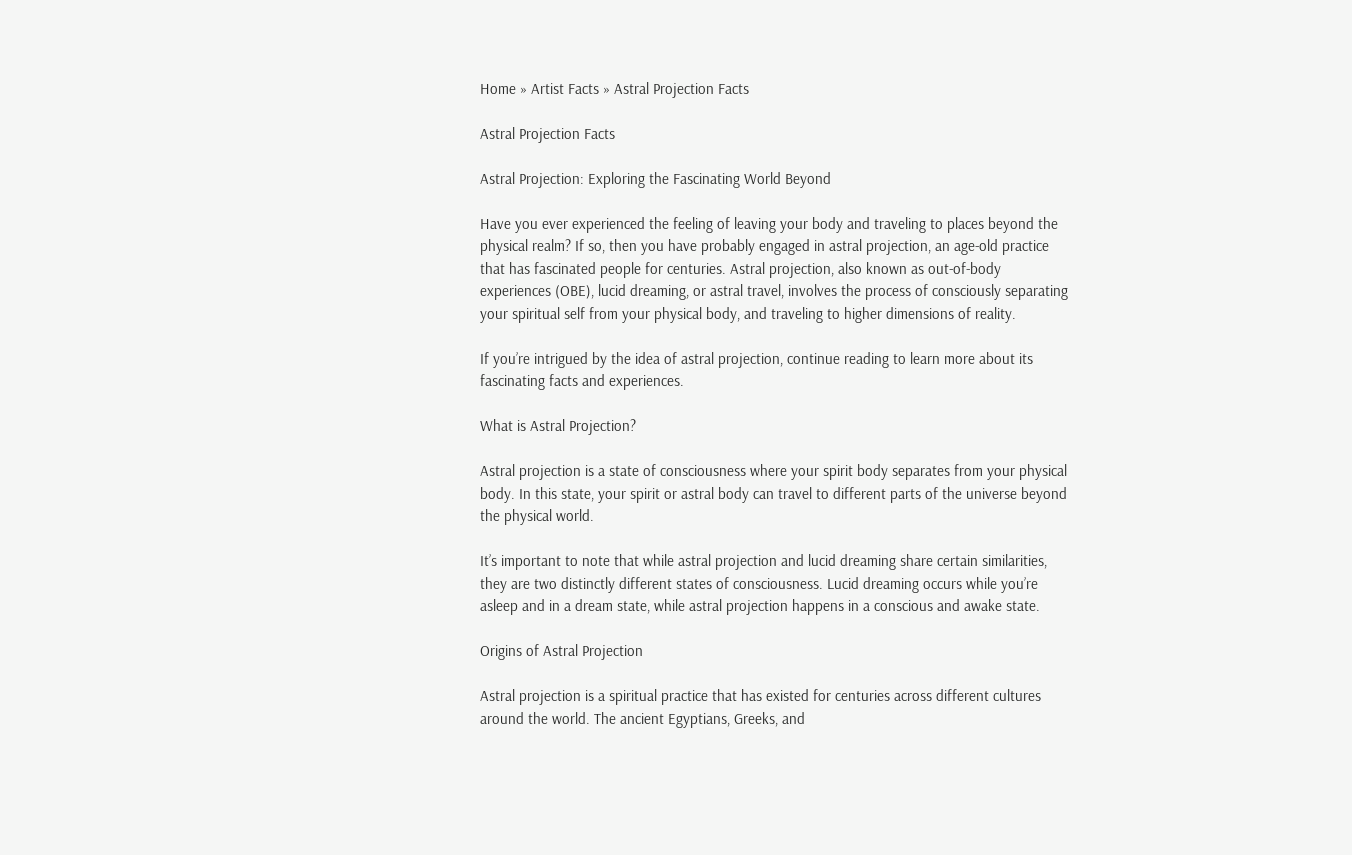Home » Artist Facts » Astral Projection Facts

Astral Projection Facts

Astral Projection: Exploring the Fascinating World Beyond

Have you ever experienced the feeling of leaving your body and traveling to places beyond the physical realm? If so, then you have probably engaged in astral projection, an age-old practice that has fascinated people for centuries. Astral projection, also known as out-of-body experiences (OBE), lucid dreaming, or astral travel, involves the process of consciously separating your spiritual self from your physical body, and traveling to higher dimensions of reality.

If you’re intrigued by the idea of astral projection, continue reading to learn more about its fascinating facts and experiences.

What is Astral Projection?

Astral projection is a state of consciousness where your spirit body separates from your physical body. In this state, your spirit or astral body can travel to different parts of the universe beyond the physical world.

It’s important to note that while astral projection and lucid dreaming share certain similarities, they are two distinctly different states of consciousness. Lucid dreaming occurs while you’re asleep and in a dream state, while astral projection happens in a conscious and awake state.

Origins of Astral Projection

Astral projection is a spiritual practice that has existed for centuries across different cultures around the world. The ancient Egyptians, Greeks, and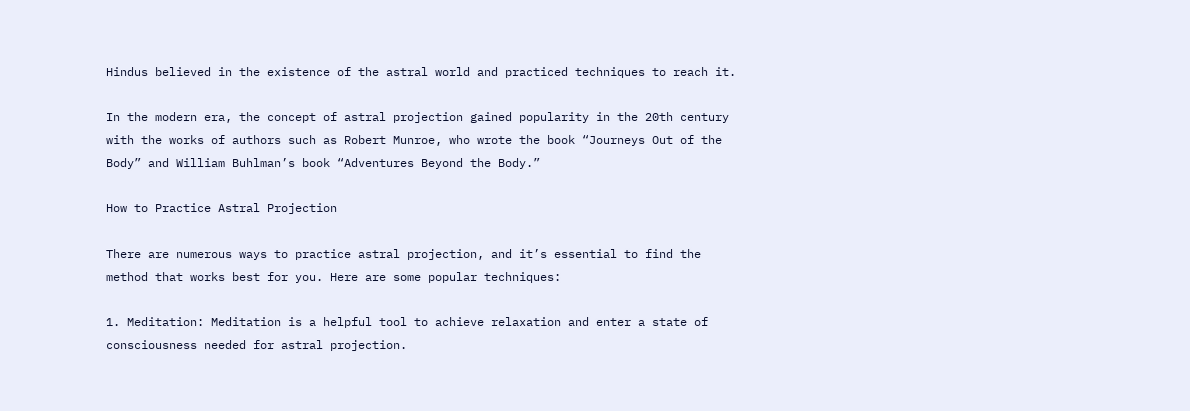Hindus believed in the existence of the astral world and practiced techniques to reach it.

In the modern era, the concept of astral projection gained popularity in the 20th century with the works of authors such as Robert Munroe, who wrote the book “Journeys Out of the Body” and William Buhlman’s book “Adventures Beyond the Body.”

How to Practice Astral Projection

There are numerous ways to practice astral projection, and it’s essential to find the method that works best for you. Here are some popular techniques:

1. Meditation: Meditation is a helpful tool to achieve relaxation and enter a state of consciousness needed for astral projection.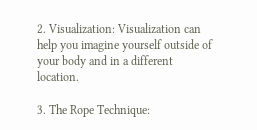2. Visualization: Visualization can help you imagine yourself outside of your body and in a different location.

3. The Rope Technique: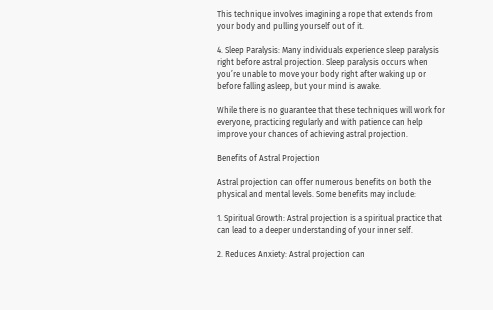This technique involves imagining a rope that extends from your body and pulling yourself out of it.

4. Sleep Paralysis: Many individuals experience sleep paralysis right before astral projection. Sleep paralysis occurs when you’re unable to move your body right after waking up or before falling asleep, but your mind is awake.

While there is no guarantee that these techniques will work for everyone, practicing regularly and with patience can help improve your chances of achieving astral projection.

Benefits of Astral Projection

Astral projection can offer numerous benefits on both the physical and mental levels. Some benefits may include:

1. Spiritual Growth: Astral projection is a spiritual practice that can lead to a deeper understanding of your inner self.

2. Reduces Anxiety: Astral projection can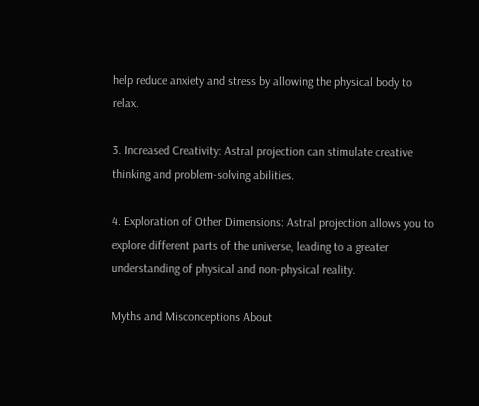help reduce anxiety and stress by allowing the physical body to relax.

3. Increased Creativity: Astral projection can stimulate creative thinking and problem-solving abilities.

4. Exploration of Other Dimensions: Astral projection allows you to explore different parts of the universe, leading to a greater understanding of physical and non-physical reality.

Myths and Misconceptions About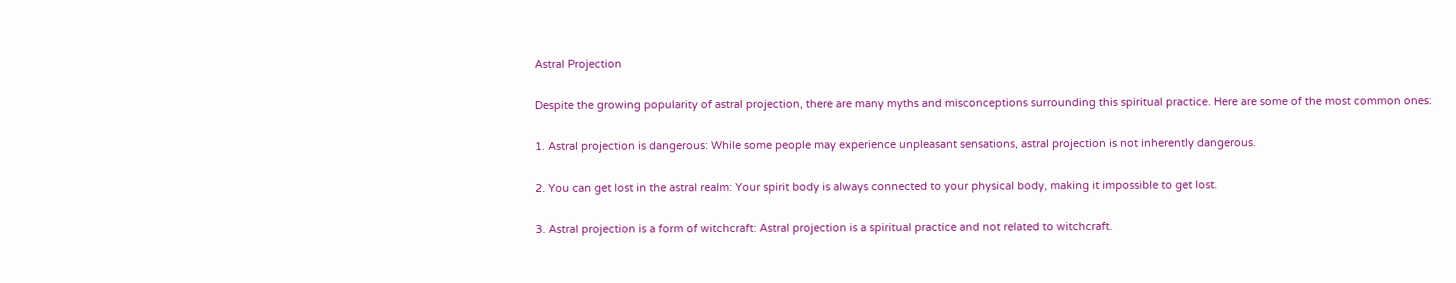Astral Projection

Despite the growing popularity of astral projection, there are many myths and misconceptions surrounding this spiritual practice. Here are some of the most common ones:

1. Astral projection is dangerous: While some people may experience unpleasant sensations, astral projection is not inherently dangerous.

2. You can get lost in the astral realm: Your spirit body is always connected to your physical body, making it impossible to get lost.

3. Astral projection is a form of witchcraft: Astral projection is a spiritual practice and not related to witchcraft.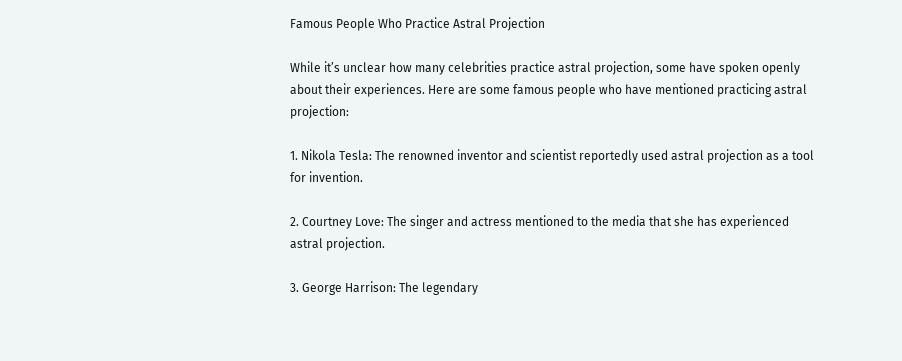Famous People Who Practice Astral Projection

While it’s unclear how many celebrities practice astral projection, some have spoken openly about their experiences. Here are some famous people who have mentioned practicing astral projection:

1. Nikola Tesla: The renowned inventor and scientist reportedly used astral projection as a tool for invention.

2. Courtney Love: The singer and actress mentioned to the media that she has experienced astral projection.

3. George Harrison: The legendary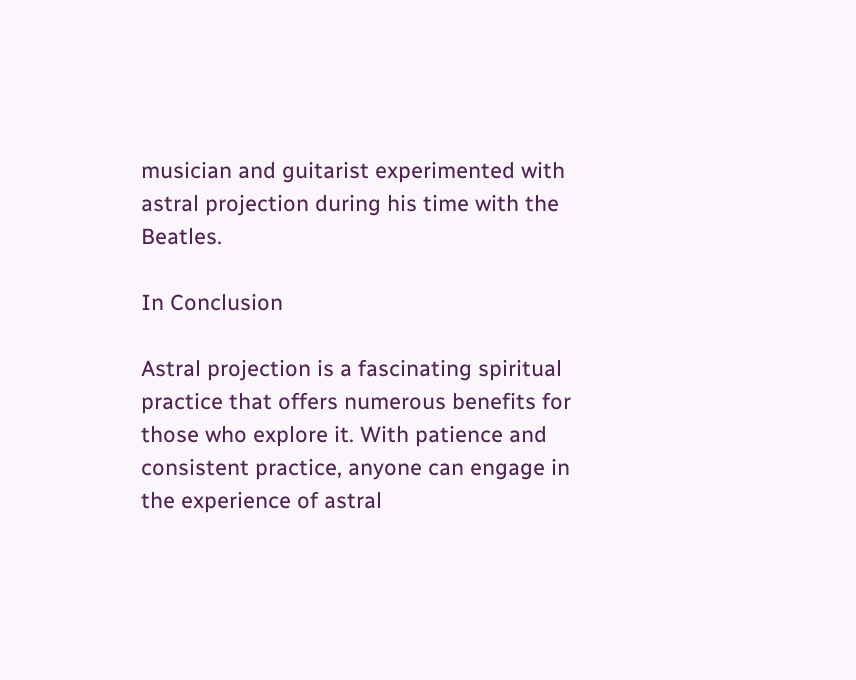musician and guitarist experimented with astral projection during his time with the Beatles.

In Conclusion

Astral projection is a fascinating spiritual practice that offers numerous benefits for those who explore it. With patience and consistent practice, anyone can engage in the experience of astral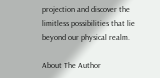projection and discover the limitless possibilities that lie beyond our physical realm.

About The Author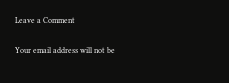Leave a Comment

Your email address will not be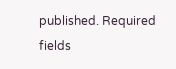published. Required fields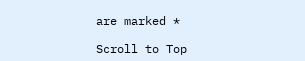are marked *

Scroll to Top